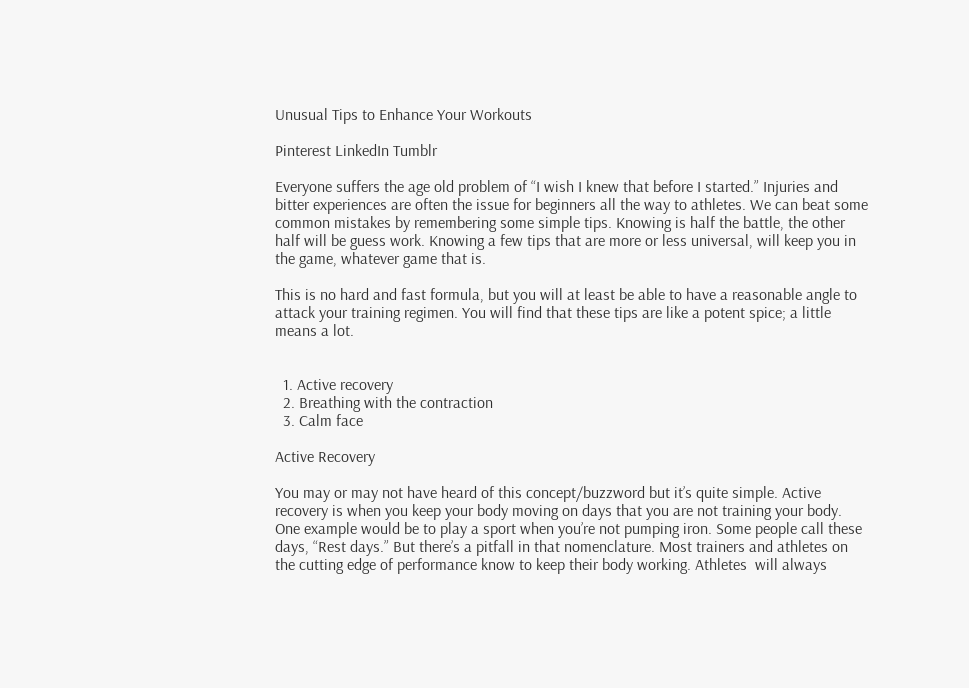Unusual Tips to Enhance Your Workouts

Pinterest LinkedIn Tumblr

Everyone suffers the age old problem of “I wish I knew that before I started.” Injuries and bitter experiences are often the issue for beginners all the way to athletes. We can beat some common mistakes by remembering some simple tips. Knowing is half the battle, the other half will be guess work. Knowing a few tips that are more or less universal, will keep you in the game, whatever game that is.

This is no hard and fast formula, but you will at least be able to have a reasonable angle to attack your training regimen. You will find that these tips are like a potent spice; a little means a lot.


  1. Active recovery
  2. Breathing with the contraction
  3. Calm face

Active Recovery

You may or may not have heard of this concept/buzzword but it’s quite simple. Active recovery is when you keep your body moving on days that you are not training your body. One example would be to play a sport when you’re not pumping iron. Some people call these days, “Rest days.” But there’s a pitfall in that nomenclature. Most trainers and athletes on the cutting edge of performance know to keep their body working. Athletes  will always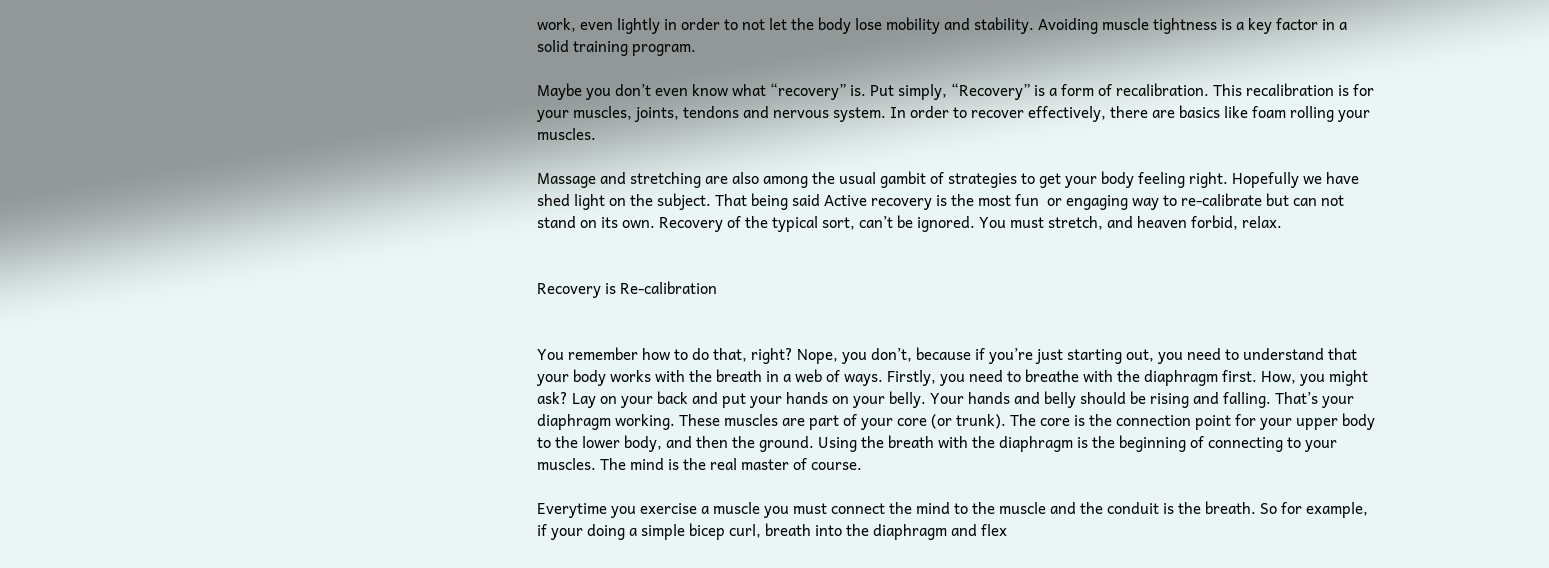work, even lightly in order to not let the body lose mobility and stability. Avoiding muscle tightness is a key factor in a solid training program.

Maybe you don’t even know what “recovery” is. Put simply, “Recovery” is a form of recalibration. This recalibration is for your muscles, joints, tendons and nervous system. In order to recover effectively, there are basics like foam rolling your muscles.

Massage and stretching are also among the usual gambit of strategies to get your body feeling right. Hopefully we have shed light on the subject. That being said Active recovery is the most fun  or engaging way to re-calibrate but can not stand on its own. Recovery of the typical sort, can’t be ignored. You must stretch, and heaven forbid, relax.


Recovery is Re-calibration


You remember how to do that, right? Nope, you don’t, because if you’re just starting out, you need to understand that your body works with the breath in a web of ways. Firstly, you need to breathe with the diaphragm first. How, you might ask? Lay on your back and put your hands on your belly. Your hands and belly should be rising and falling. That’s your diaphragm working. These muscles are part of your core (or trunk). The core is the connection point for your upper body to the lower body, and then the ground. Using the breath with the diaphragm is the beginning of connecting to your muscles. The mind is the real master of course.

Everytime you exercise a muscle you must connect the mind to the muscle and the conduit is the breath. So for example, if your doing a simple bicep curl, breath into the diaphragm and flex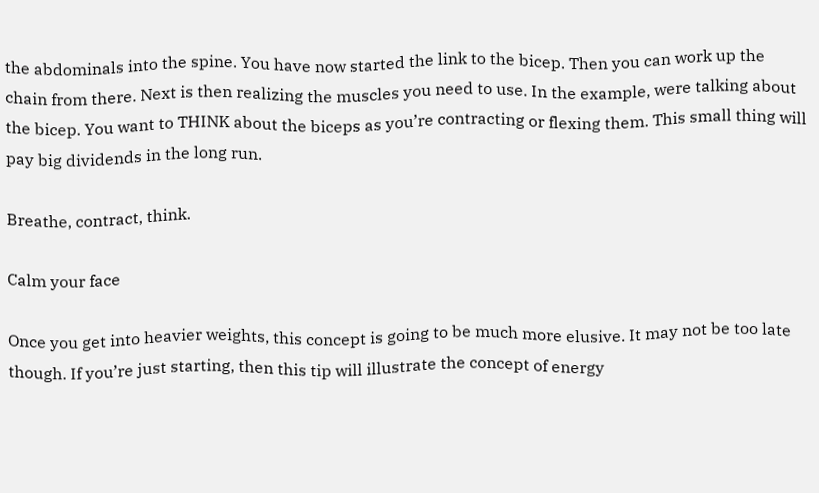the abdominals into the spine. You have now started the link to the bicep. Then you can work up the chain from there. Next is then realizing the muscles you need to use. In the example, were talking about the bicep. You want to THINK about the biceps as you’re contracting or flexing them. This small thing will pay big dividends in the long run.

Breathe, contract, think.

Calm your face

Once you get into heavier weights, this concept is going to be much more elusive. It may not be too late though. If you’re just starting, then this tip will illustrate the concept of energy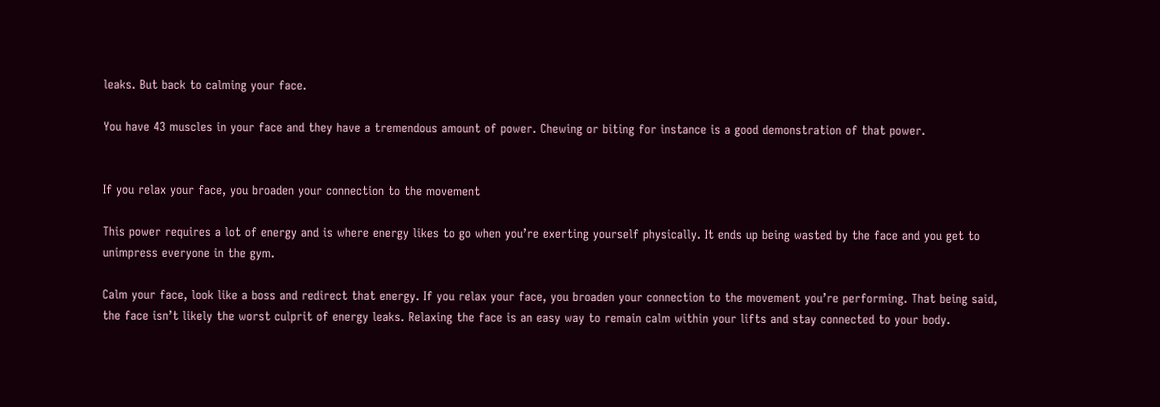leaks. But back to calming your face.

You have 43 muscles in your face and they have a tremendous amount of power. Chewing or biting for instance is a good demonstration of that power.


If you relax your face, you broaden your connection to the movement

This power requires a lot of energy and is where energy likes to go when you’re exerting yourself physically. It ends up being wasted by the face and you get to unimpress everyone in the gym.

Calm your face, look like a boss and redirect that energy. If you relax your face, you broaden your connection to the movement you’re performing. That being said, the face isn’t likely the worst culprit of energy leaks. Relaxing the face is an easy way to remain calm within your lifts and stay connected to your body.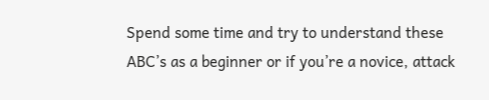Spend some time and try to understand these ABC’s as a beginner or if you’re a novice, attack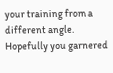your training from a different angle. Hopefully you garnered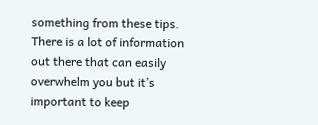something from these tips. There is a lot of information out there that can easily overwhelm you but it’s important to keep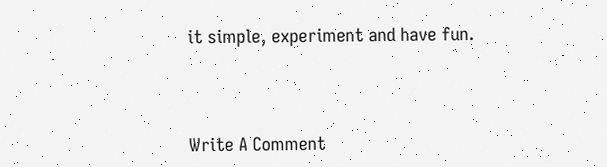it simple, experiment and have fun.



Write A Comment